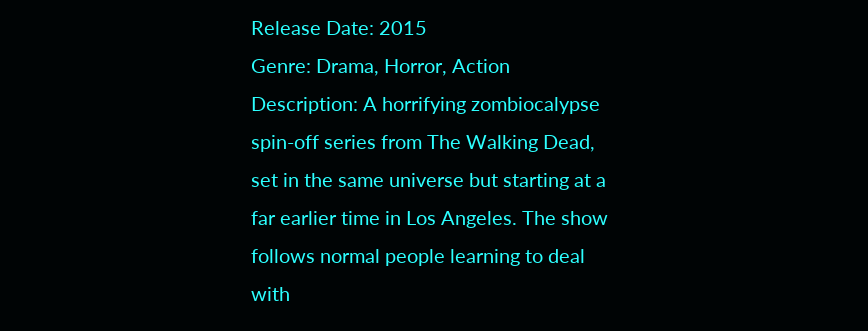Release Date: 2015
Genre: Drama, Horror, Action
Description: A horrifying zombiocalypse spin-off series from The Walking Dead, set in the same universe but starting at a far earlier time in Los Angeles. The show follows normal people learning to deal with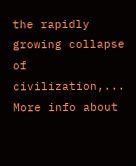the rapidly growing collapse of civilization,...
More info about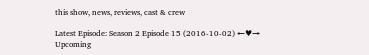this show, news, reviews, cast & crew

Latest Episode: Season 2 Episode 15 (2016-10-02) ←♥→ Upcoming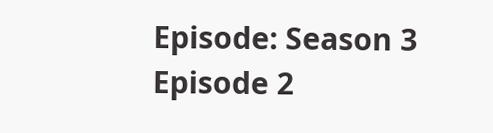Episode: Season 3 Episode 2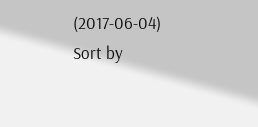(2017-06-04)
Sort by